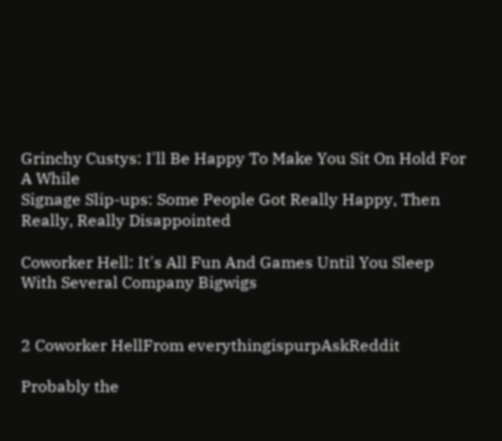Grinchy Custys: I'll Be Happy To Make You Sit On Hold For A While
Signage Slip-ups: Some People Got Really Happy, Then Really, Really Disappointed

Coworker Hell: It's All Fun And Games Until You Sleep With Several Company Bigwigs


2 Coworker HellFrom everythingispurpAskReddit

Probably the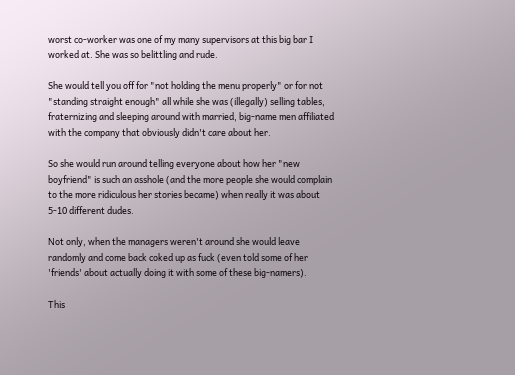worst co-worker was one of my many supervisors at this big bar I worked at. She was so belittling and rude.

She would tell you off for "not holding the menu properly" or for not "standing straight enough" all while she was (illegally) selling tables, fraternizing and sleeping around with married, big-name men affiliated with the company that obviously didn't care about her.

So she would run around telling everyone about how her "new boyfriend" is such an asshole (and the more people she would complain to the more ridiculous her stories became) when really it was about 5-10 different dudes.

Not only, when the managers weren't around she would leave randomly and come back coked up as fuck (even told some of her 'friends' about actually doing it with some of these big-namers).

This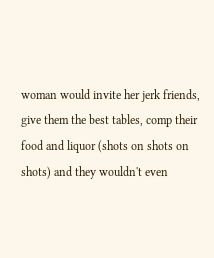woman would invite her jerk friends, give them the best tables, comp their food and liquor (shots on shots on shots) and they wouldn't even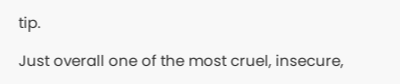tip.

Just overall one of the most cruel, insecure,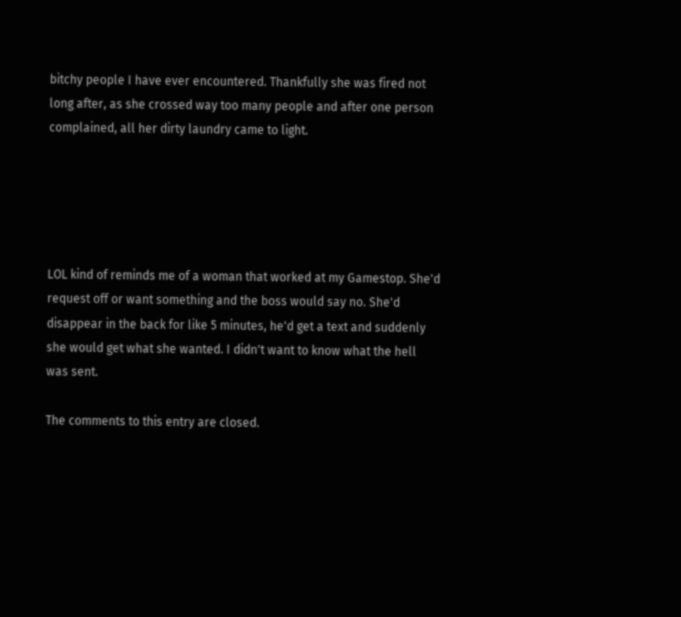bitchy people I have ever encountered. Thankfully she was fired not long after, as she crossed way too many people and after one person complained, all her dirty laundry came to light.





LOL kind of reminds me of a woman that worked at my Gamestop. She'd request off or want something and the boss would say no. She'd disappear in the back for like 5 minutes, he'd get a text and suddenly she would get what she wanted. I didn't want to know what the hell was sent.

The comments to this entry are closed.